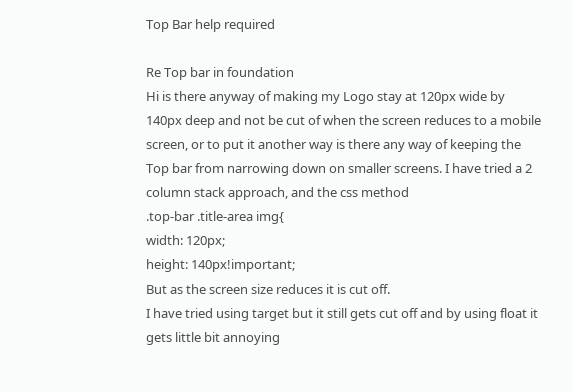Top Bar help required

Re Top bar in foundation
Hi is there anyway of making my Logo stay at 120px wide by 140px deep and not be cut of when the screen reduces to a mobile screen, or to put it another way is there any way of keeping the Top bar from narrowing down on smaller screens. I have tried a 2 column stack approach, and the css method
.top-bar .title-area img{
width: 120px;
height: 140px!important;
But as the screen size reduces it is cut off.
I have tried using target but it still gets cut off and by using float it gets little bit annoying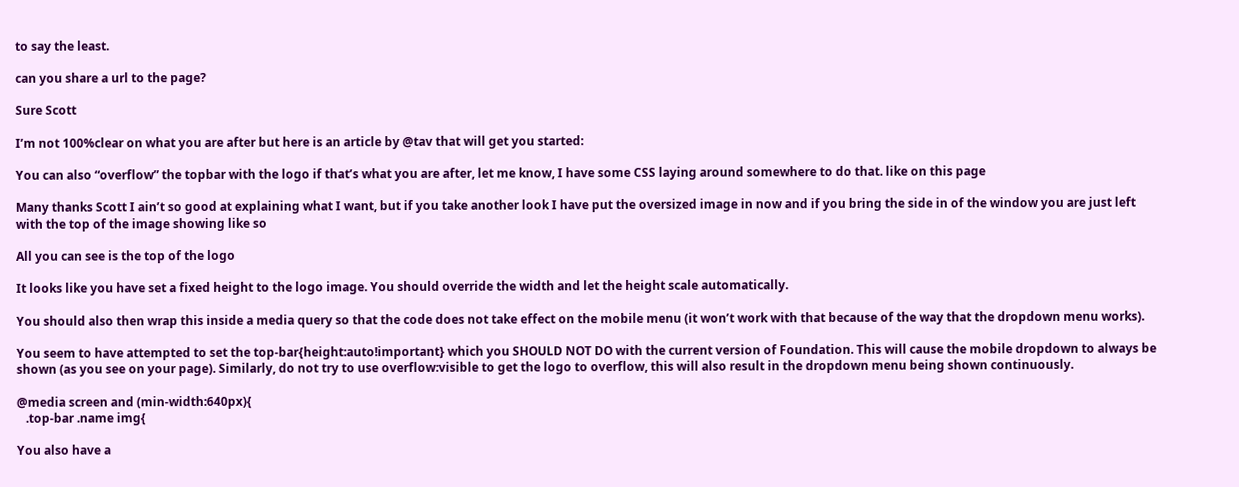to say the least.

can you share a url to the page?

Sure Scott

I’m not 100%clear on what you are after but here is an article by @tav that will get you started:

You can also “overflow” the topbar with the logo if that’s what you are after, let me know, I have some CSS laying around somewhere to do that. like on this page

Many thanks Scott I ain’t so good at explaining what I want, but if you take another look I have put the oversized image in now and if you bring the side in of the window you are just left with the top of the image showing like so

All you can see is the top of the logo

It looks like you have set a fixed height to the logo image. You should override the width and let the height scale automatically.

You should also then wrap this inside a media query so that the code does not take effect on the mobile menu (it won’t work with that because of the way that the dropdown menu works).

You seem to have attempted to set the top-bar{height:auto!important} which you SHOULD NOT DO with the current version of Foundation. This will cause the mobile dropdown to always be shown (as you see on your page). Similarly, do not try to use overflow:visible to get the logo to overflow, this will also result in the dropdown menu being shown continuously.

@media screen and (min-width:640px){
   .top-bar .name img{

You also have a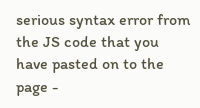serious syntax error from the JS code that you have pasted on to the page -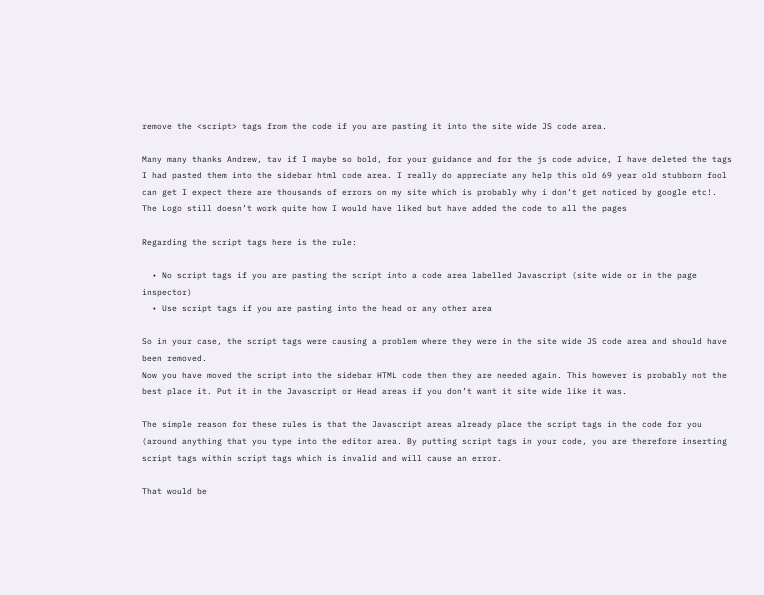remove the <script> tags from the code if you are pasting it into the site wide JS code area.

Many many thanks Andrew, tav if I maybe so bold, for your guidance and for the js code advice, I have deleted the tags I had pasted them into the sidebar html code area. I really do appreciate any help this old 69 year old stubborn fool can get I expect there are thousands of errors on my site which is probably why i don’t get noticed by google etc!.
The Logo still doesn’t work quite how I would have liked but have added the code to all the pages

Regarding the script tags here is the rule:

  • No script tags if you are pasting the script into a code area labelled Javascript (site wide or in the page inspector)
  • Use script tags if you are pasting into the head or any other area

So in your case, the script tags were causing a problem where they were in the site wide JS code area and should have been removed.
Now you have moved the script into the sidebar HTML code then they are needed again. This however is probably not the best place it. Put it in the Javascript or Head areas if you don’t want it site wide like it was.

The simple reason for these rules is that the Javascript areas already place the script tags in the code for you (around anything that you type into the editor area. By putting script tags in your code, you are therefore inserting script tags within script tags which is invalid and will cause an error.

That would be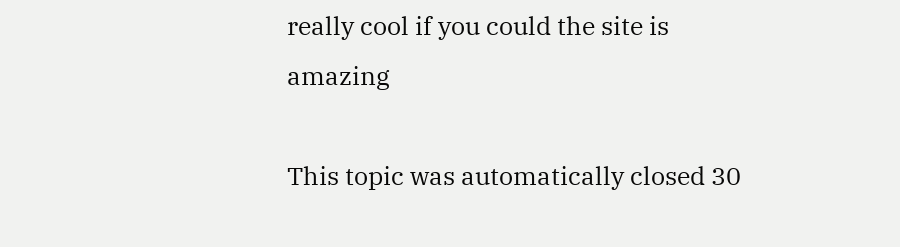really cool if you could the site is amazing

This topic was automatically closed 30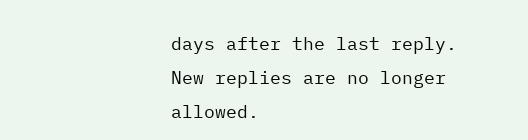days after the last reply. New replies are no longer allowed.